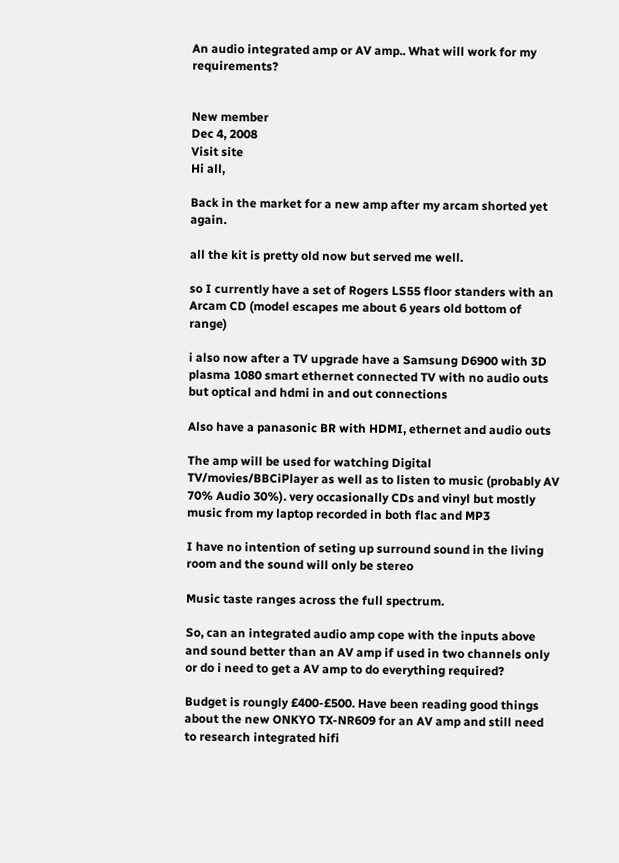An audio integrated amp or AV amp.. What will work for my requirements?


New member
Dec 4, 2008
Visit site
Hi all,

Back in the market for a new amp after my arcam shorted yet again.

all the kit is pretty old now but served me well.

so I currently have a set of Rogers LS55 floor standers with an Arcam CD (model escapes me about 6 years old bottom of range)

i also now after a TV upgrade have a Samsung D6900 with 3D plasma 1080 smart ethernet connected TV with no audio outs but optical and hdmi in and out connections

Also have a panasonic BR with HDMI, ethernet and audio outs

The amp will be used for watching Digital TV/movies/BBCiPlayer as well as to listen to music (probably AV 70% Audio 30%). very occasionally CDs and vinyl but mostly music from my laptop recorded in both flac and MP3

I have no intention of seting up surround sound in the living room and the sound will only be stereo

Music taste ranges across the full spectrum.

So, can an integrated audio amp cope with the inputs above and sound better than an AV amp if used in two channels only or do i need to get a AV amp to do everything required?

Budget is roungly £400-£500. Have been reading good things about the new ONKYO TX-NR609 for an AV amp and still need to research integrated hifi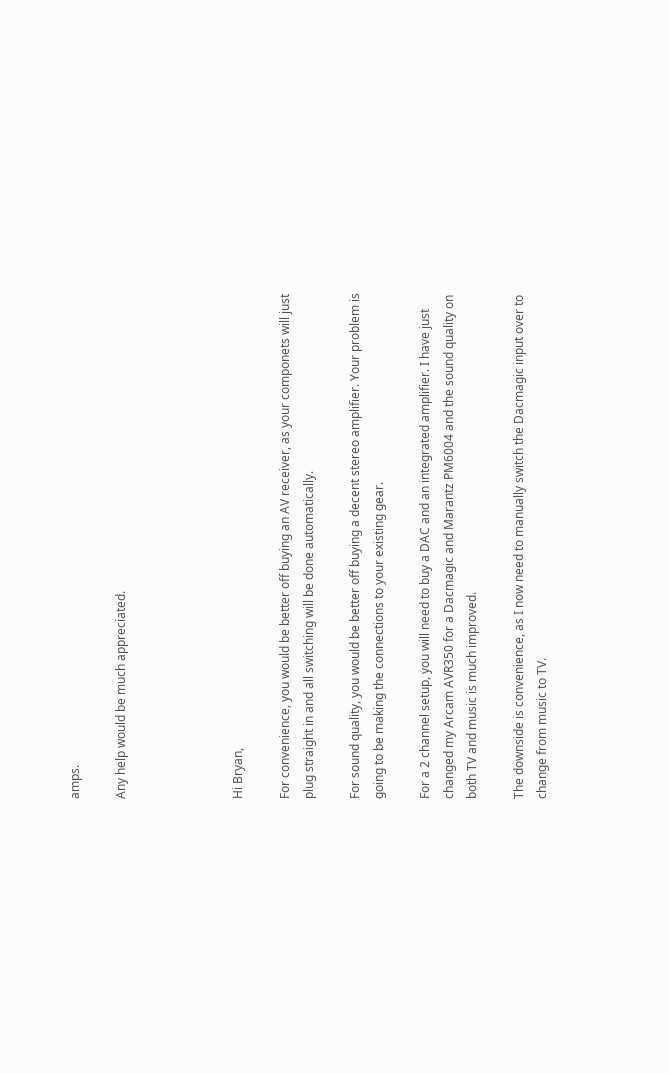amps.

Any help would be much appreciated.




Hi Bryan,

For convenience, you would be better off buying an AV receiver, as your componets will just plug straight in and all switching will be done automatically.

For sound quality, you would be better off buying a decent stereo amplifier. Your problem is going to be making the connections to your existing gear.

For a 2 channel setup, you will need to buy a DAC and an integrated amplifier. I have just changed my Arcam AVR350 for a Dacmagic and Marantz PM6004 and the sound quality on both TV and music is much improved.

The downside is convenience, as I now need to manually switch the Dacmagic input over to change from music to TV.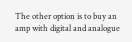The other option is to buy an amp with digital and analogue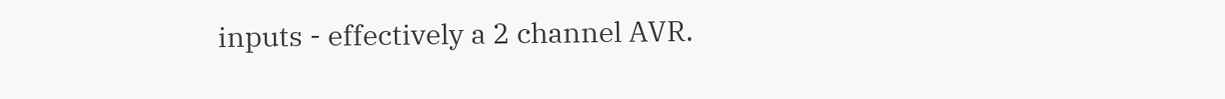inputs - effectively a 2 channel AVR.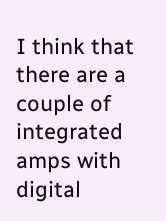I think that there are a couple of integrated amps with digital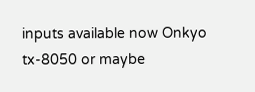inputs available now Onkyo tx-8050 or maybe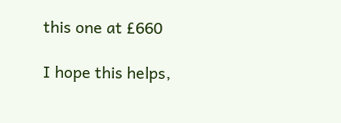this one at £660

I hope this helps,